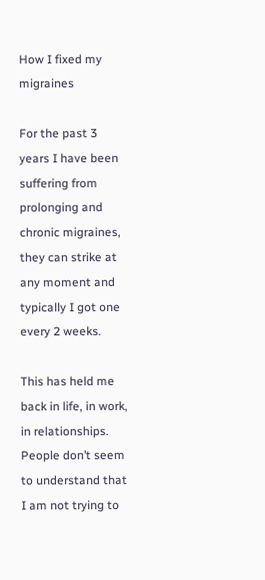How I fixed my migraines

For the past 3 years I have been suffering from prolonging and chronic migraines, they can strike at any moment and typically I got one every 2 weeks.

This has held me back in life, in work, in relationships. People don’t seem to understand that I am not trying to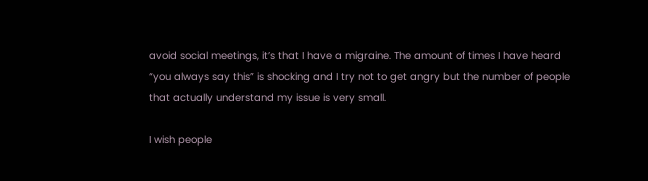avoid social meetings, it’s that I have a migraine. The amount of times I have heard “you always say this” is shocking and I try not to get angry but the number of people that actually understand my issue is very small.

I wish people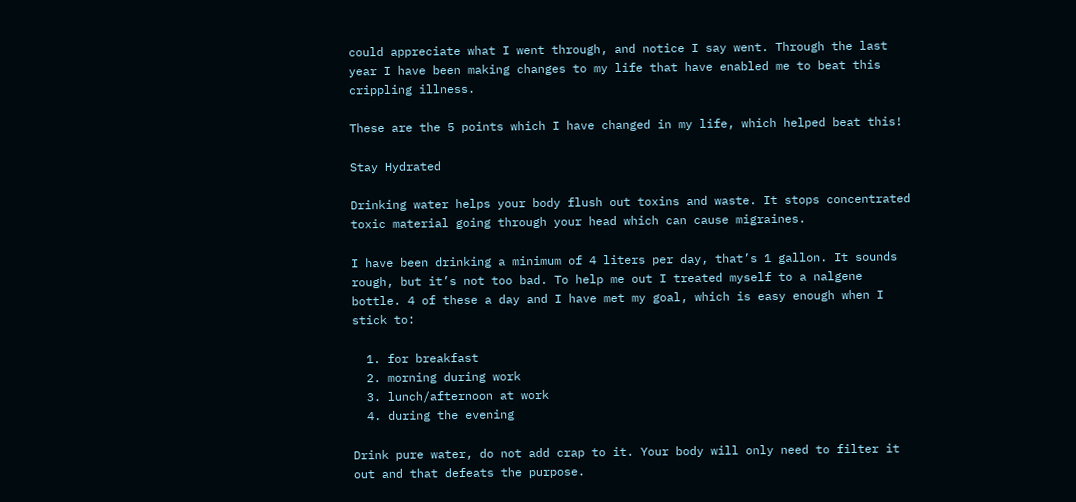could appreciate what I went through, and notice I say went. Through the last year I have been making changes to my life that have enabled me to beat this crippling illness.

These are the 5 points which I have changed in my life, which helped beat this!

Stay Hydrated

Drinking water helps your body flush out toxins and waste. It stops concentrated toxic material going through your head which can cause migraines.

I have been drinking a minimum of 4 liters per day, that’s 1 gallon. It sounds rough, but it’s not too bad. To help me out I treated myself to a nalgene bottle. 4 of these a day and I have met my goal, which is easy enough when I stick to:

  1. for breakfast
  2. morning during work
  3. lunch/afternoon at work
  4. during the evening

Drink pure water, do not add crap to it. Your body will only need to filter it out and that defeats the purpose.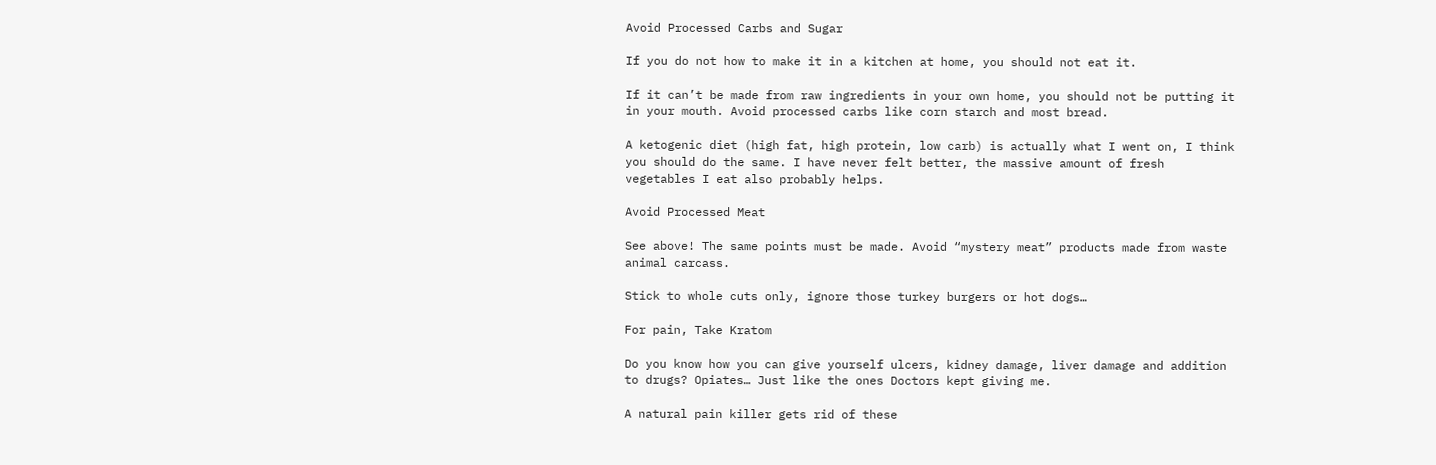Avoid Processed Carbs and Sugar

If you do not how to make it in a kitchen at home, you should not eat it.

If it can’t be made from raw ingredients in your own home, you should not be putting it in your mouth. Avoid processed carbs like corn starch and most bread.

A ketogenic diet (high fat, high protein, low carb) is actually what I went on, I think you should do the same. I have never felt better, the massive amount of fresh vegetables I eat also probably helps.

Avoid Processed Meat

See above! The same points must be made. Avoid “mystery meat” products made from waste animal carcass.

Stick to whole cuts only, ignore those turkey burgers or hot dogs…

For pain, Take Kratom

Do you know how you can give yourself ulcers, kidney damage, liver damage and addition to drugs? Opiates… Just like the ones Doctors kept giving me.

A natural pain killer gets rid of these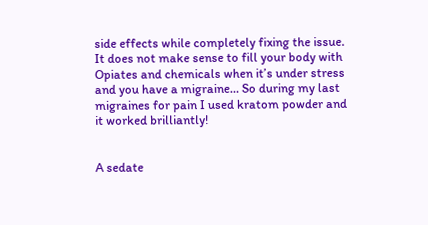side effects while completely fixing the issue. It does not make sense to fill your body with Opiates and chemicals when it’s under stress and you have a migraine… So during my last migraines for pain I used kratom powder and it worked brilliantly!


A sedate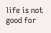life is not good for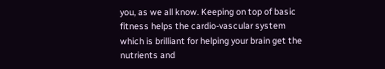you, as we all know. Keeping on top of basic fitness helps the cardio-vascular system which is brilliant for helping your brain get the nutrients and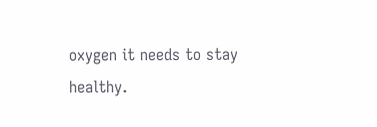oxygen it needs to stay healthy.